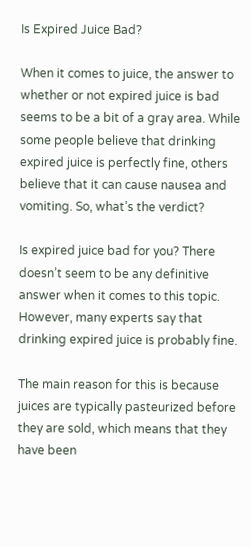Is Expired Juice Bad?

When it comes to juice, the answer to whether or not expired juice is bad seems to be a bit of a gray area. While some people believe that drinking expired juice is perfectly fine, others believe that it can cause nausea and vomiting. So, what’s the verdict?

Is expired juice bad for you? There doesn’t seem to be any definitive answer when it comes to this topic. However, many experts say that drinking expired juice is probably fine.

The main reason for this is because juices are typically pasteurized before they are sold, which means that they have been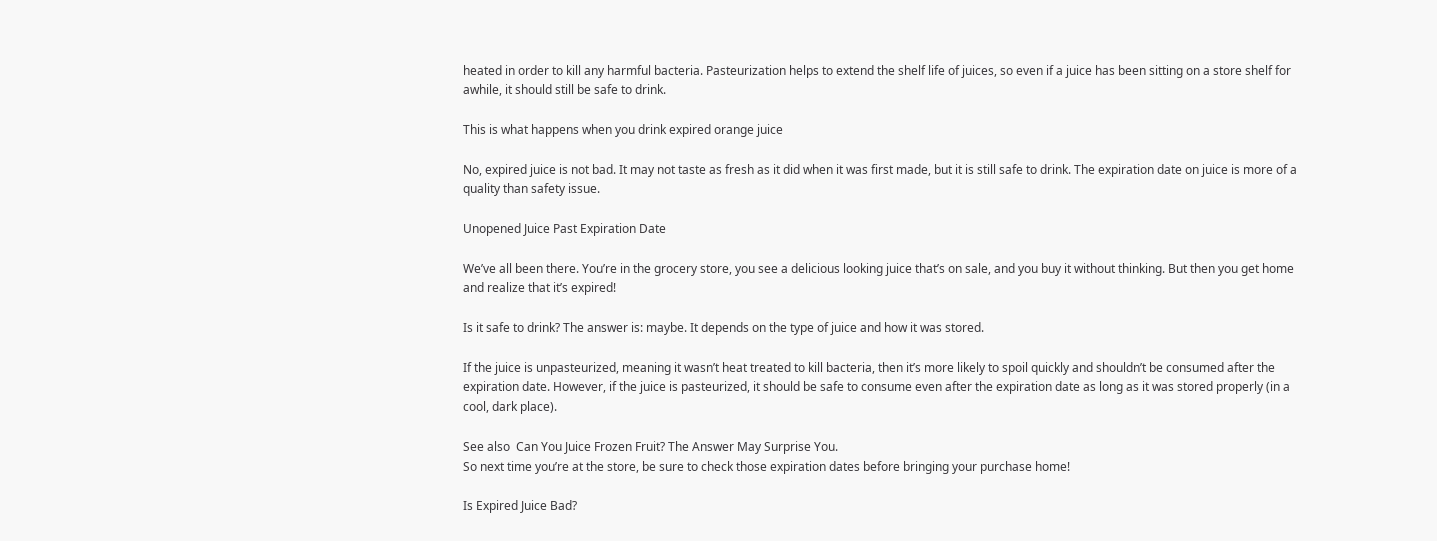heated in order to kill any harmful bacteria. Pasteurization helps to extend the shelf life of juices, so even if a juice has been sitting on a store shelf for awhile, it should still be safe to drink.

This is what happens when you drink expired orange juice

No, expired juice is not bad. It may not taste as fresh as it did when it was first made, but it is still safe to drink. The expiration date on juice is more of a quality than safety issue.

Unopened Juice Past Expiration Date

We’ve all been there. You’re in the grocery store, you see a delicious looking juice that’s on sale, and you buy it without thinking. But then you get home and realize that it’s expired!

Is it safe to drink? The answer is: maybe. It depends on the type of juice and how it was stored.

If the juice is unpasteurized, meaning it wasn’t heat treated to kill bacteria, then it’s more likely to spoil quickly and shouldn’t be consumed after the expiration date. However, if the juice is pasteurized, it should be safe to consume even after the expiration date as long as it was stored properly (in a cool, dark place).

See also  Can You Juice Frozen Fruit? The Answer May Surprise You.
So next time you’re at the store, be sure to check those expiration dates before bringing your purchase home!

Is Expired Juice Bad?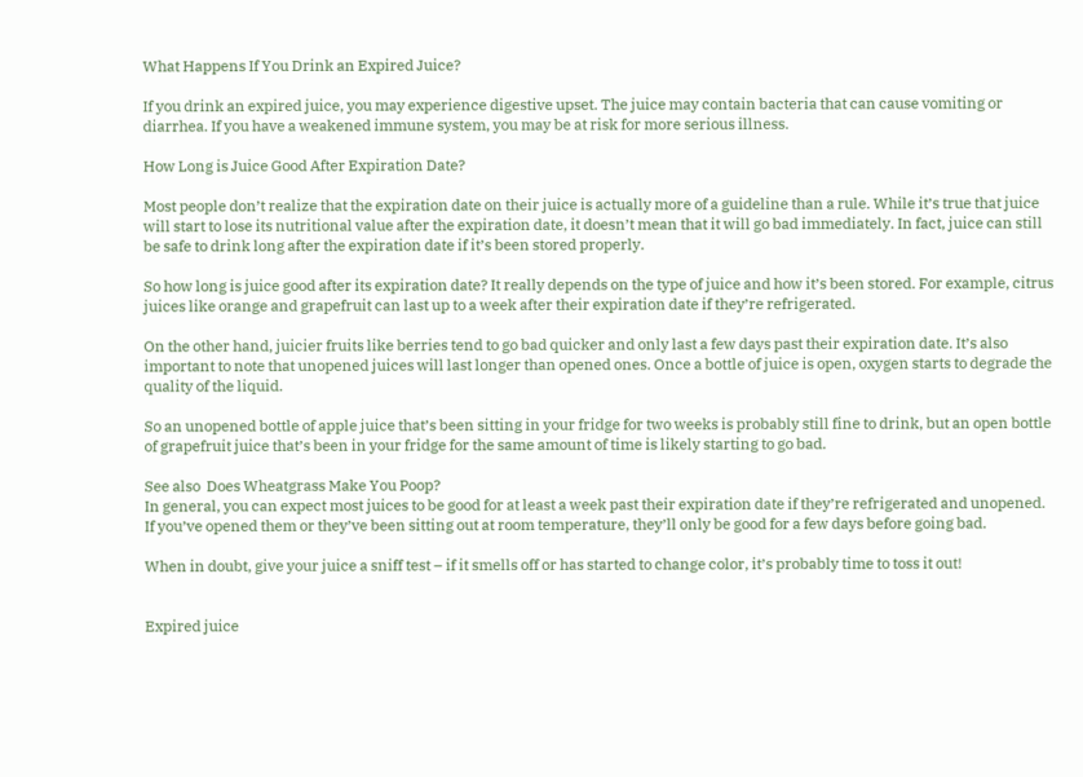What Happens If You Drink an Expired Juice?

If you drink an expired juice, you may experience digestive upset. The juice may contain bacteria that can cause vomiting or diarrhea. If you have a weakened immune system, you may be at risk for more serious illness.

How Long is Juice Good After Expiration Date?

Most people don’t realize that the expiration date on their juice is actually more of a guideline than a rule. While it’s true that juice will start to lose its nutritional value after the expiration date, it doesn’t mean that it will go bad immediately. In fact, juice can still be safe to drink long after the expiration date if it’s been stored properly.

So how long is juice good after its expiration date? It really depends on the type of juice and how it’s been stored. For example, citrus juices like orange and grapefruit can last up to a week after their expiration date if they’re refrigerated.

On the other hand, juicier fruits like berries tend to go bad quicker and only last a few days past their expiration date. It’s also important to note that unopened juices will last longer than opened ones. Once a bottle of juice is open, oxygen starts to degrade the quality of the liquid.

So an unopened bottle of apple juice that’s been sitting in your fridge for two weeks is probably still fine to drink, but an open bottle of grapefruit juice that’s been in your fridge for the same amount of time is likely starting to go bad.

See also  Does Wheatgrass Make You Poop?
In general, you can expect most juices to be good for at least a week past their expiration date if they’re refrigerated and unopened. If you’ve opened them or they’ve been sitting out at room temperature, they’ll only be good for a few days before going bad.

When in doubt, give your juice a sniff test – if it smells off or has started to change color, it’s probably time to toss it out!


Expired juice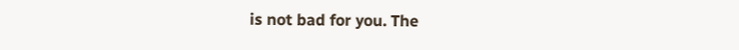is not bad for you. The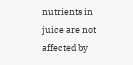nutrients in juice are not affected by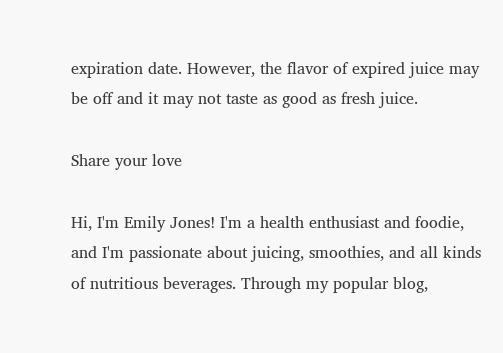expiration date. However, the flavor of expired juice may be off and it may not taste as good as fresh juice.

Share your love

Hi, I'm Emily Jones! I'm a health enthusiast and foodie, and I'm passionate about juicing, smoothies, and all kinds of nutritious beverages. Through my popular blog,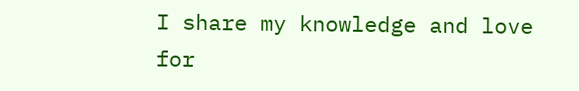I share my knowledge and love for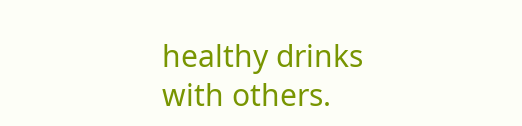healthy drinks with others.